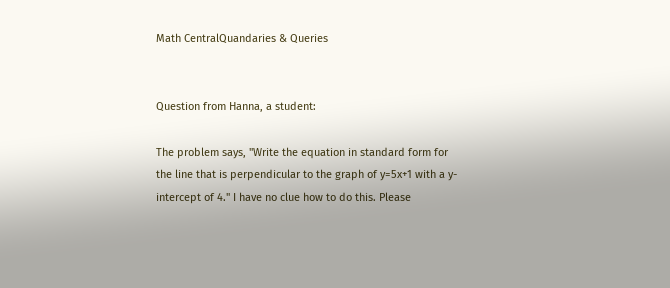Math CentralQuandaries & Queries


Question from Hanna, a student:

The problem says, "Write the equation in standard form for the line that is perpendicular to the graph of y=5x+1 with a y-intercept of 4." I have no clue how to do this. Please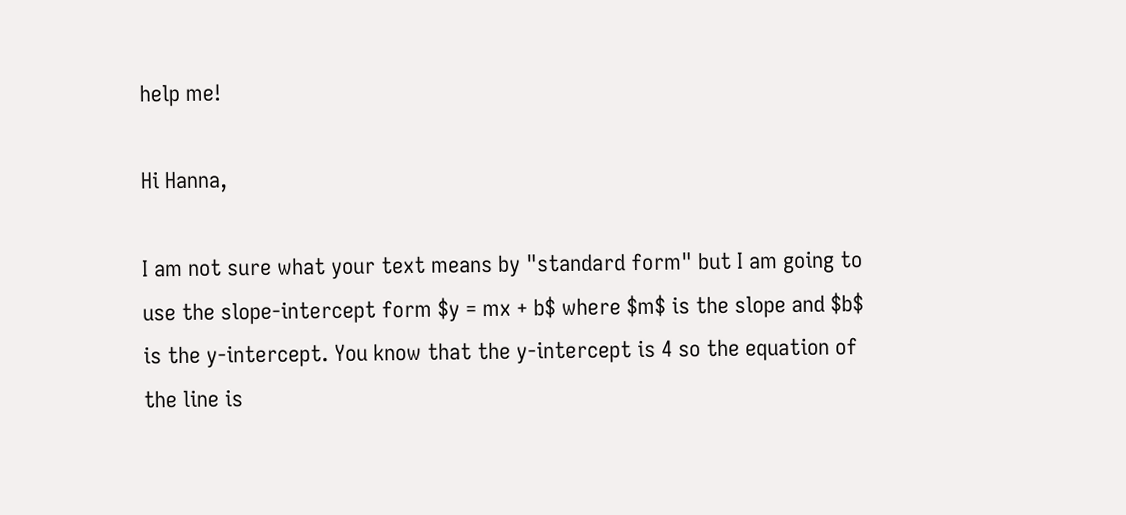help me!

Hi Hanna,

I am not sure what your text means by "standard form" but I am going to use the slope-intercept form $y = mx + b$ where $m$ is the slope and $b$ is the y-intercept. You know that the y-intercept is 4 so the equation of the line is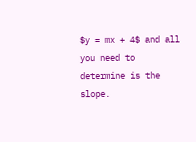$y = mx + 4$ and all you need to determine is the slope.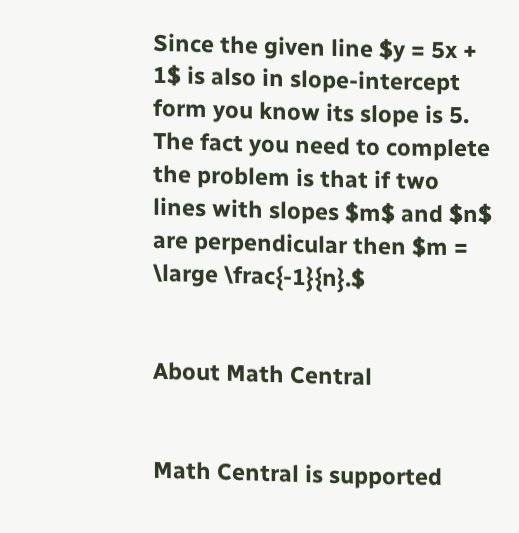Since the given line $y = 5x + 1$ is also in slope-intercept form you know its slope is 5. The fact you need to complete the problem is that if two lines with slopes $m$ and $n$ are perpendicular then $m = \large \frac{-1}{n}.$


About Math Central


Math Central is supported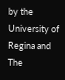by the University of Regina and The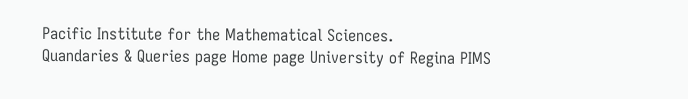Pacific Institute for the Mathematical Sciences.
Quandaries & Queries page Home page University of Regina PIMS